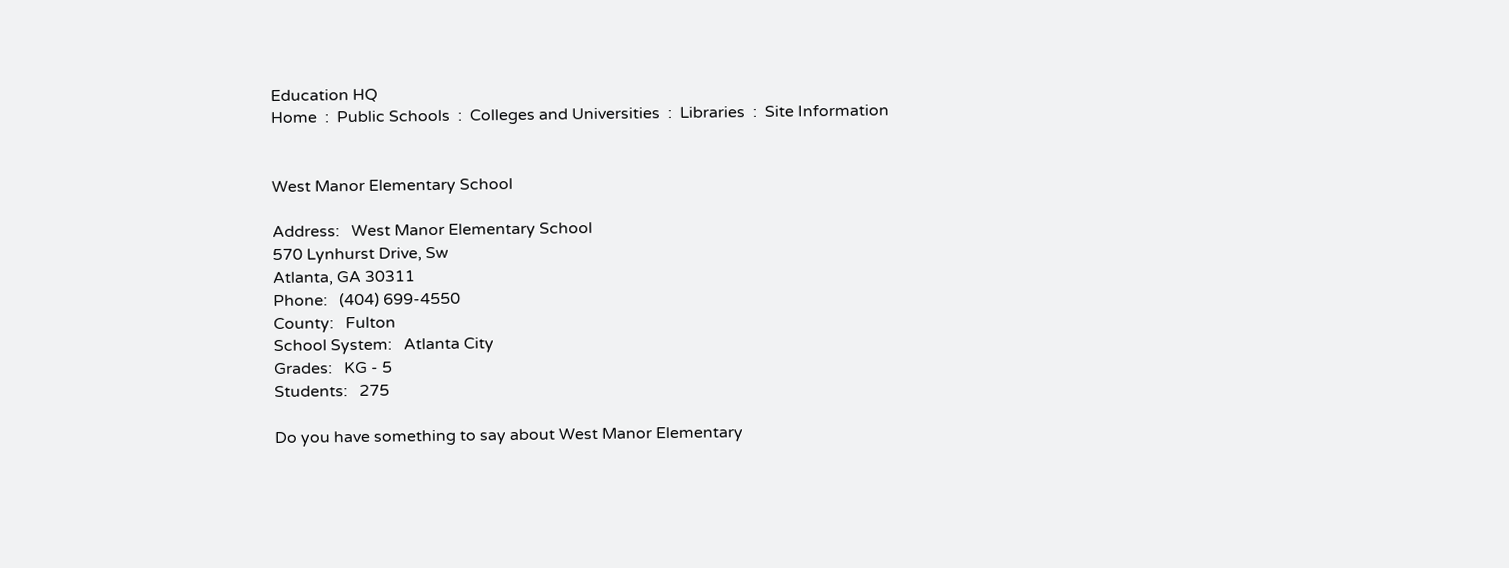Education HQ
Home  :  Public Schools  :  Colleges and Universities  :  Libraries  :  Site Information


West Manor Elementary School

Address:   West Manor Elementary School
570 Lynhurst Drive, Sw
Atlanta, GA 30311
Phone:   (404) 699-4550
County:   Fulton
School System:   Atlanta City
Grades:   KG - 5
Students:   275

Do you have something to say about West Manor Elementary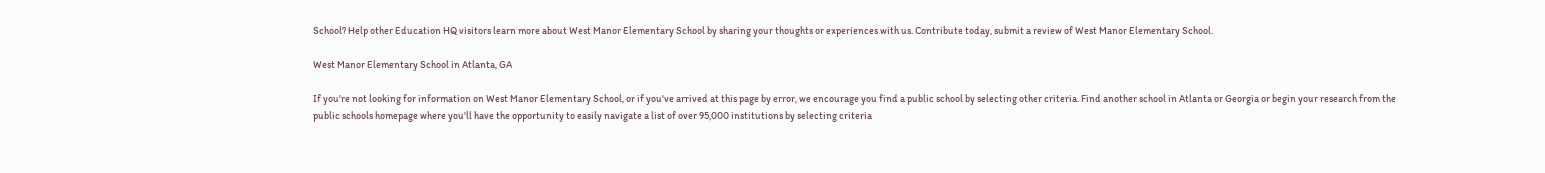School? Help other Education HQ visitors learn more about West Manor Elementary School by sharing your thoughts or experiences with us. Contribute today, submit a review of West Manor Elementary School.

West Manor Elementary School in Atlanta, GA

If you're not looking for information on West Manor Elementary School, or if you've arrived at this page by error, we encourage you find a public school by selecting other criteria. Find another school in Atlanta or Georgia or begin your research from the public schools homepage where you'll have the opportunity to easily navigate a list of over 95,000 institutions by selecting criteria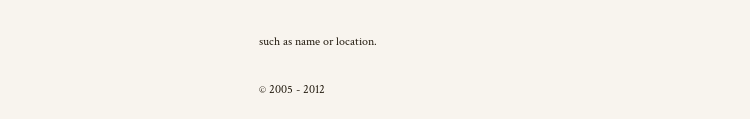such as name or location.

© 2005 - 2012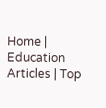Home | Education Articles | Top